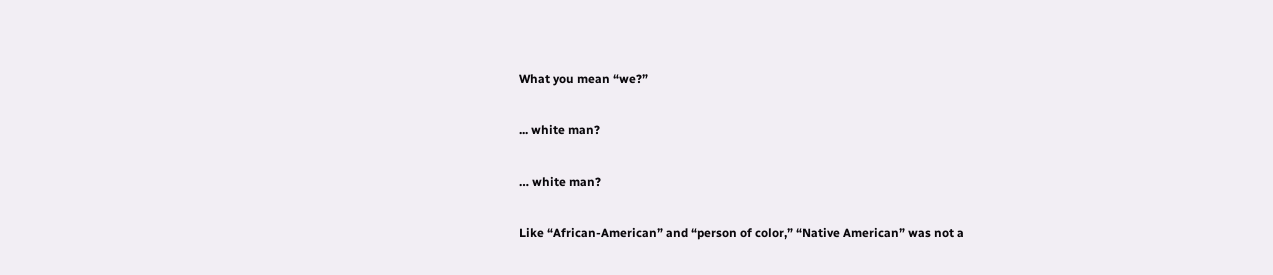What you mean “we?”

... white man?

… white man?

Like “African-American” and “person of color,” “Native American” was not a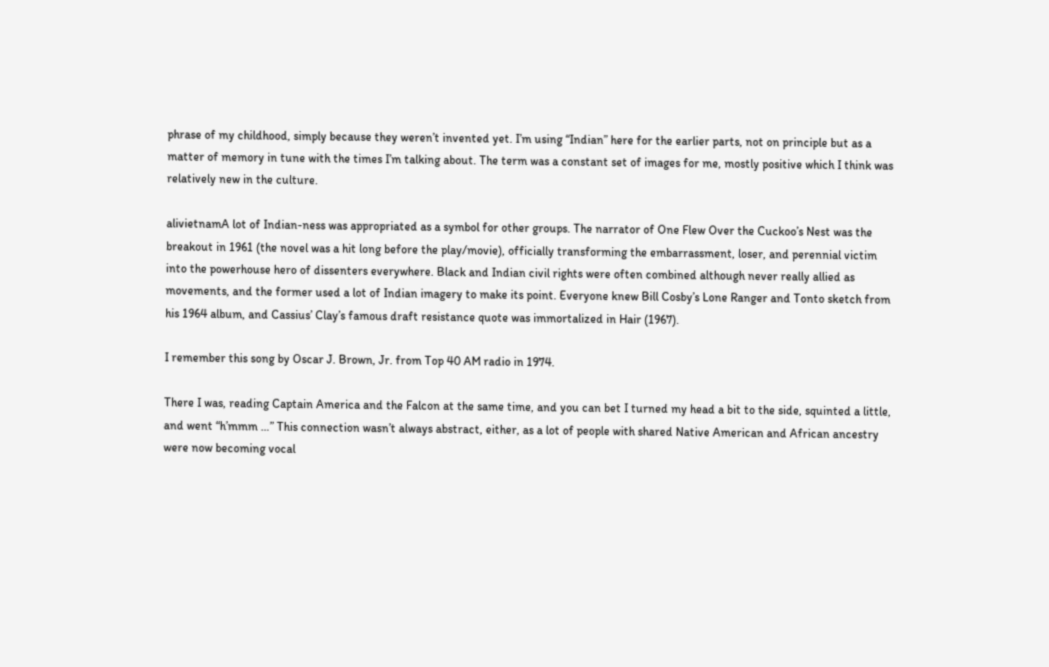phrase of my childhood, simply because they weren’t invented yet. I’m using “Indian” here for the earlier parts, not on principle but as a matter of memory in tune with the times I’m talking about. The term was a constant set of images for me, mostly positive which I think was relatively new in the culture.

alivietnamA lot of Indian-ness was appropriated as a symbol for other groups. The narrator of One Flew Over the Cuckoo’s Nest was the breakout in 1961 (the novel was a hit long before the play/movie), officially transforming the embarrassment, loser, and perennial victim into the powerhouse hero of dissenters everywhere. Black and Indian civil rights were often combined although never really allied as movements, and the former used a lot of Indian imagery to make its point. Everyone knew Bill Cosby’s Lone Ranger and Tonto sketch from his 1964 album, and Cassius’ Clay’s famous draft resistance quote was immortalized in Hair (1967).

I remember this song by Oscar J. Brown, Jr. from Top 40 AM radio in 1974.

There I was, reading Captain America and the Falcon at the same time, and you can bet I turned my head a bit to the side, squinted a little, and went “h’mmm …” This connection wasn’t always abstract, either, as a lot of people with shared Native American and African ancestry were now becoming vocal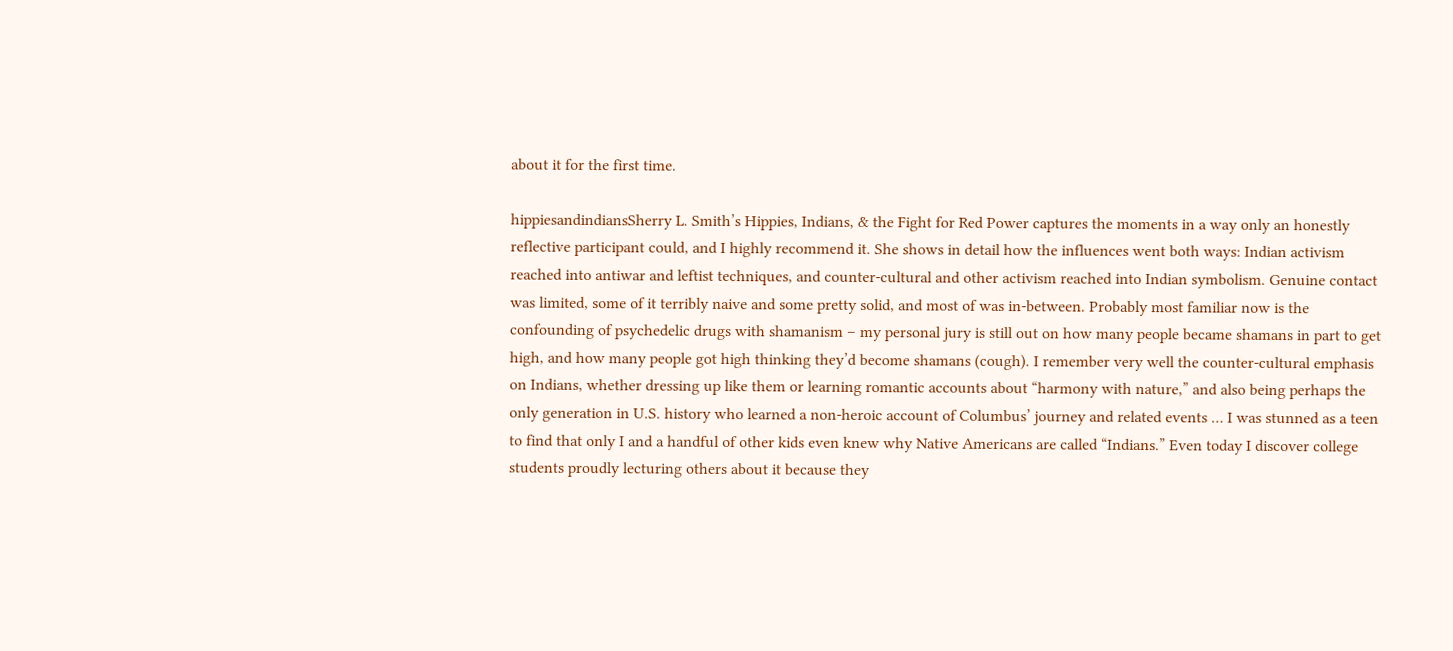about it for the first time.

hippiesandindiansSherry L. Smith’s Hippies, Indians, & the Fight for Red Power captures the moments in a way only an honestly reflective participant could, and I highly recommend it. She shows in detail how the influences went both ways: Indian activism reached into antiwar and leftist techniques, and counter-cultural and other activism reached into Indian symbolism. Genuine contact was limited, some of it terribly naive and some pretty solid, and most of was in-between. Probably most familiar now is the confounding of psychedelic drugs with shamanism – my personal jury is still out on how many people became shamans in part to get high, and how many people got high thinking they’d become shamans (cough). I remember very well the counter-cultural emphasis on Indians, whether dressing up like them or learning romantic accounts about “harmony with nature,” and also being perhaps the only generation in U.S. history who learned a non-heroic account of Columbus’ journey and related events … I was stunned as a teen to find that only I and a handful of other kids even knew why Native Americans are called “Indians.” Even today I discover college students proudly lecturing others about it because they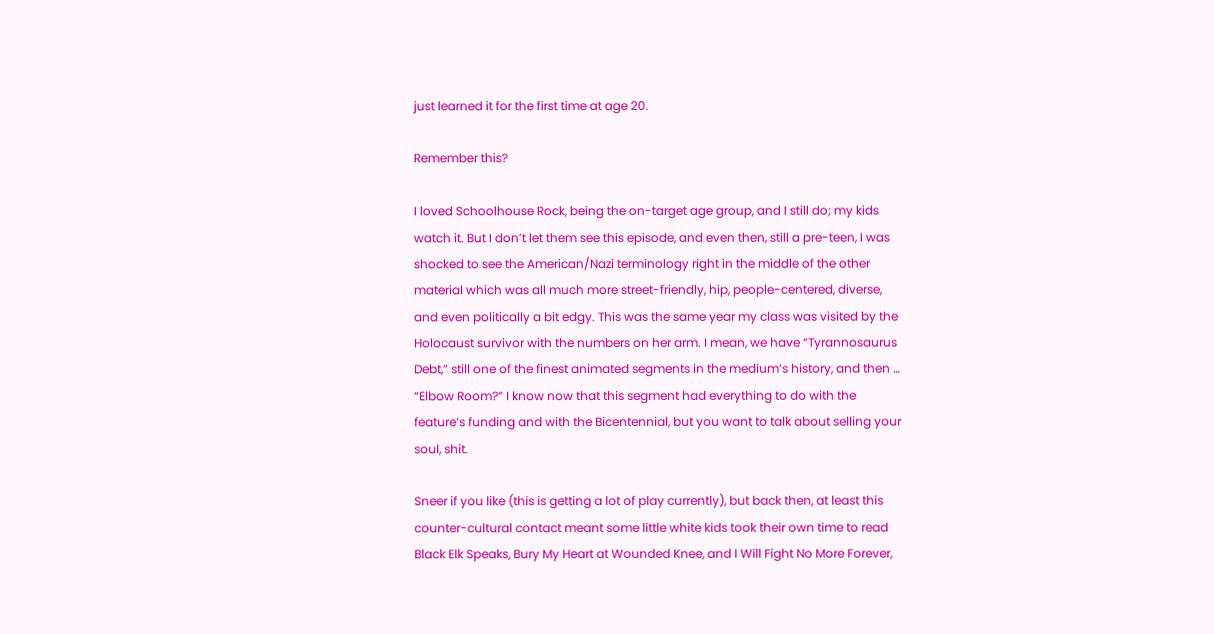just learned it for the first time at age 20.

Remember this?

I loved Schoolhouse Rock, being the on-target age group, and I still do; my kids watch it. But I don’t let them see this episode, and even then, still a pre-teen, I was shocked to see the American/Nazi terminology right in the middle of the other material which was all much more street-friendly, hip, people-centered, diverse, and even politically a bit edgy. This was the same year my class was visited by the Holocaust survivor with the numbers on her arm. I mean, we have “Tyrannosaurus Debt,” still one of the finest animated segments in the medium’s history, and then … “Elbow Room?” I know now that this segment had everything to do with the feature’s funding and with the Bicentennial, but you want to talk about selling your soul, shit.

Sneer if you like (this is getting a lot of play currently), but back then, at least this counter-cultural contact meant some little white kids took their own time to read Black Elk Speaks, Bury My Heart at Wounded Knee, and I Will Fight No More Forever,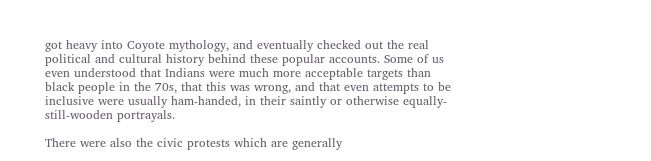got heavy into Coyote mythology, and eventually checked out the real political and cultural history behind these popular accounts. Some of us even understood that Indians were much more acceptable targets than black people in the 70s, that this was wrong, and that even attempts to be inclusive were usually ham-handed, in their saintly or otherwise equally-still-wooden portrayals.

There were also the civic protests which are generally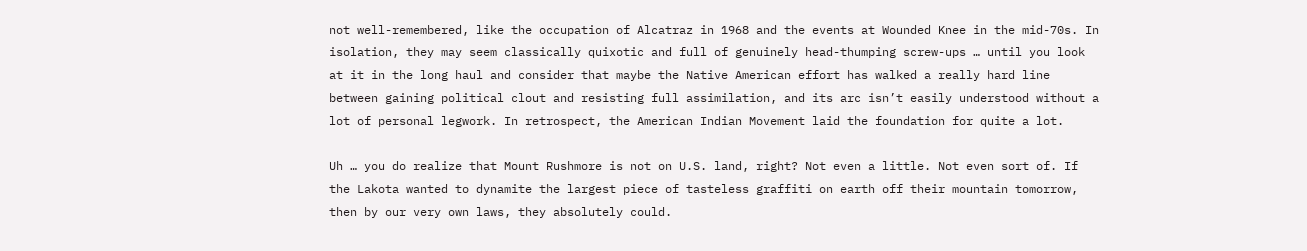not well-remembered, like the occupation of Alcatraz in 1968 and the events at Wounded Knee in the mid-70s. In isolation, they may seem classically quixotic and full of genuinely head-thumping screw-ups … until you look at it in the long haul and consider that maybe the Native American effort has walked a really hard line between gaining political clout and resisting full assimilation, and its arc isn’t easily understood without a lot of personal legwork. In retrospect, the American Indian Movement laid the foundation for quite a lot.

Uh … you do realize that Mount Rushmore is not on U.S. land, right? Not even a little. Not even sort of. If the Lakota wanted to dynamite the largest piece of tasteless graffiti on earth off their mountain tomorrow, then by our very own laws, they absolutely could.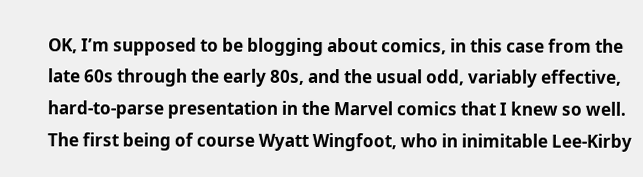OK, I’m supposed to be blogging about comics, in this case from the late 60s through the early 80s, and the usual odd, variably effective, hard-to-parse presentation in the Marvel comics that I knew so well. The first being of course Wyatt Wingfoot, who in inimitable Lee-Kirby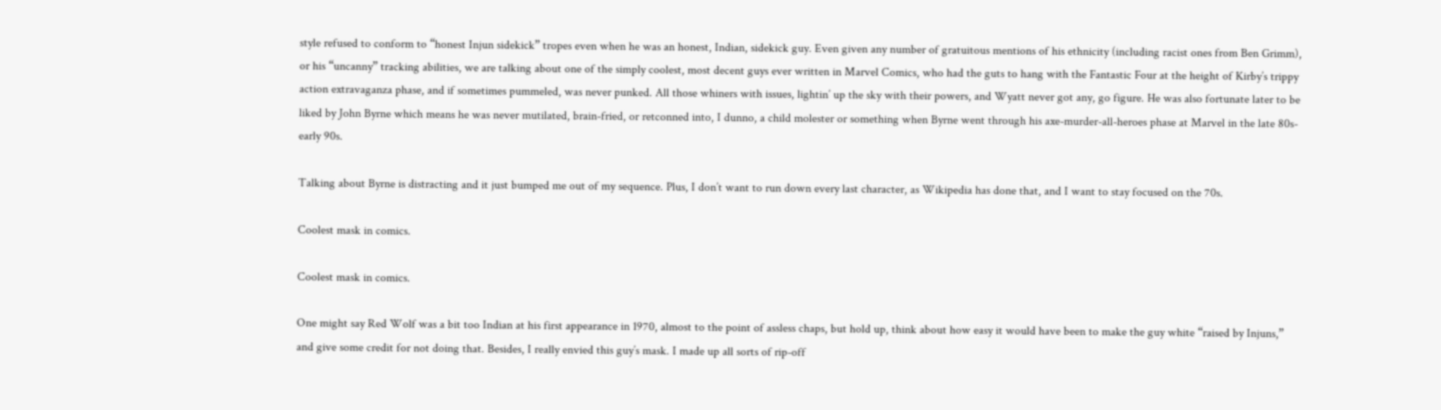style refused to conform to “honest Injun sidekick” tropes even when he was an honest, Indian, sidekick guy. Even given any number of gratuitous mentions of his ethnicity (including racist ones from Ben Grimm), or his “uncanny” tracking abilities, we are talking about one of the simply coolest, most decent guys ever written in Marvel Comics, who had the guts to hang with the Fantastic Four at the height of Kirby’s trippy action extravaganza phase, and if sometimes pummeled, was never punked. All those whiners with issues, lightin’ up the sky with their powers, and Wyatt never got any, go figure. He was also fortunate later to be liked by John Byrne which means he was never mutilated, brain-fried, or retconned into, I dunno, a child molester or something when Byrne went through his axe-murder-all-heroes phase at Marvel in the late 80s-early 90s.

Talking about Byrne is distracting and it just bumped me out of my sequence. Plus, I don’t want to run down every last character, as Wikipedia has done that, and I want to stay focused on the 70s.

Coolest mask in comics.

Coolest mask in comics.

One might say Red Wolf was a bit too Indian at his first appearance in 1970, almost to the point of assless chaps, but hold up, think about how easy it would have been to make the guy white “raised by Injuns,” and give some credit for not doing that. Besides, I really envied this guy’s mask. I made up all sorts of rip-off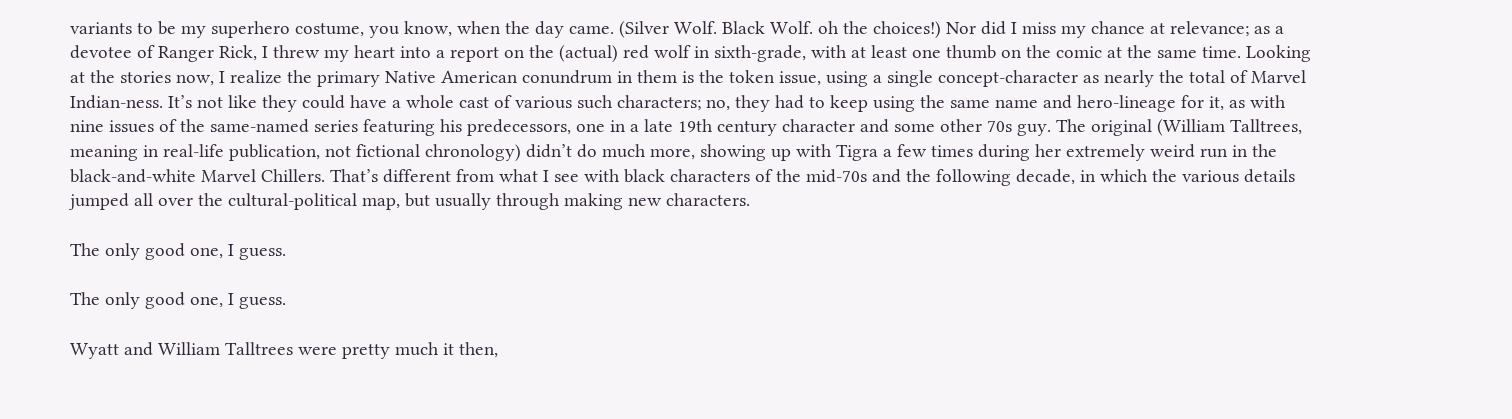variants to be my superhero costume, you know, when the day came. (Silver Wolf. Black Wolf. oh the choices!) Nor did I miss my chance at relevance; as a devotee of Ranger Rick, I threw my heart into a report on the (actual) red wolf in sixth-grade, with at least one thumb on the comic at the same time. Looking at the stories now, I realize the primary Native American conundrum in them is the token issue, using a single concept-character as nearly the total of Marvel Indian-ness. It’s not like they could have a whole cast of various such characters; no, they had to keep using the same name and hero-lineage for it, as with nine issues of the same-named series featuring his predecessors, one in a late 19th century character and some other 70s guy. The original (William Talltrees, meaning in real-life publication, not fictional chronology) didn’t do much more, showing up with Tigra a few times during her extremely weird run in the black-and-white Marvel Chillers. That’s different from what I see with black characters of the mid-70s and the following decade, in which the various details jumped all over the cultural-political map, but usually through making new characters.

The only good one, I guess.

The only good one, I guess.

Wyatt and William Talltrees were pretty much it then,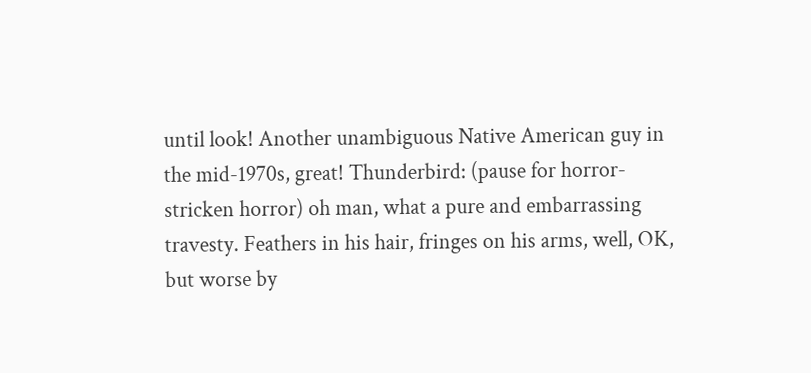until look! Another unambiguous Native American guy in the mid-1970s, great! Thunderbird: (pause for horror-stricken horror) oh man, what a pure and embarrassing travesty. Feathers in his hair, fringes on his arms, well, OK, but worse by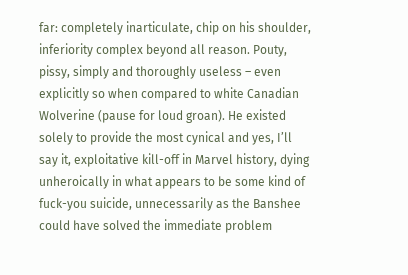far: completely inarticulate, chip on his shoulder, inferiority complex beyond all reason. Pouty, pissy, simply and thoroughly useless – even explicitly so when compared to white Canadian Wolverine (pause for loud groan). He existed solely to provide the most cynical and yes, I’ll say it, exploitative kill-off in Marvel history, dying unheroically in what appears to be some kind of fuck-you suicide, unnecessarily as the Banshee could have solved the immediate problem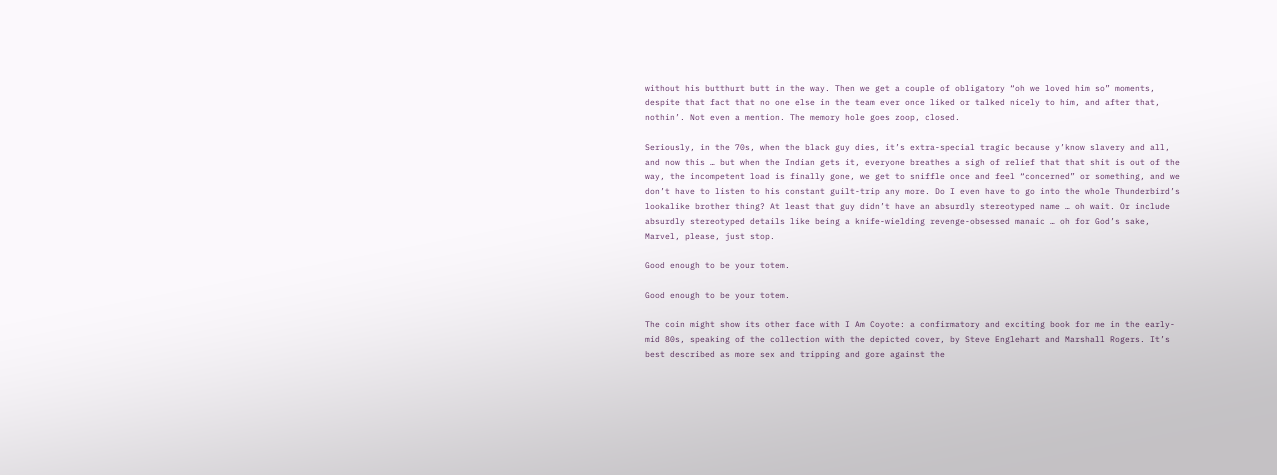without his butthurt butt in the way. Then we get a couple of obligatory “oh we loved him so” moments, despite that fact that no one else in the team ever once liked or talked nicely to him, and after that, nothin’. Not even a mention. The memory hole goes zoop, closed.

Seriously, in the 70s, when the black guy dies, it’s extra-special tragic because y’know slavery and all, and now this … but when the Indian gets it, everyone breathes a sigh of relief that that shit is out of the way, the incompetent load is finally gone, we get to sniffle once and feel “concerned” or something, and we don’t have to listen to his constant guilt-trip any more. Do I even have to go into the whole Thunderbird’s lookalike brother thing? At least that guy didn’t have an absurdly stereotyped name … oh wait. Or include absurdly stereotyped details like being a knife-wielding revenge-obsessed manaic … oh for God’s sake, Marvel, please, just stop.

Good enough to be your totem.

Good enough to be your totem.

The coin might show its other face with I Am Coyote: a confirmatory and exciting book for me in the early-mid 80s, speaking of the collection with the depicted cover, by Steve Englehart and Marshall Rogers. It’s best described as more sex and tripping and gore against the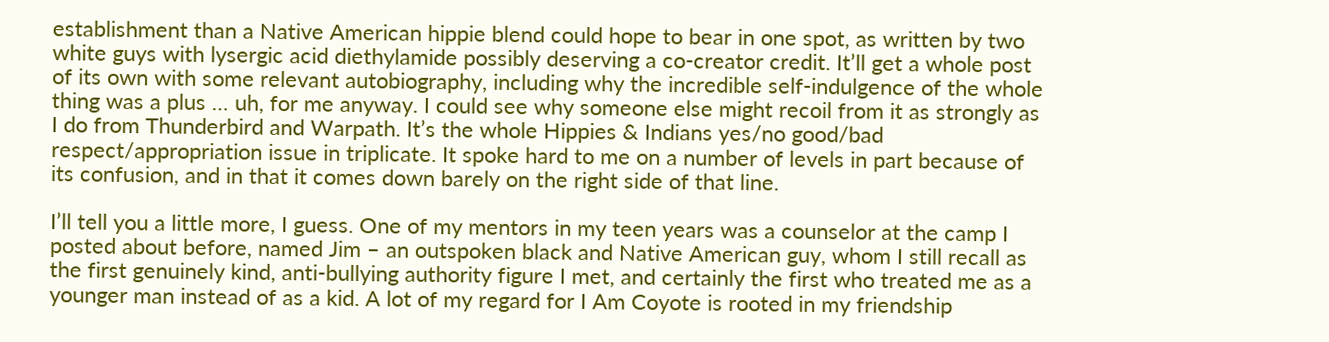establishment than a Native American hippie blend could hope to bear in one spot, as written by two white guys with lysergic acid diethylamide possibly deserving a co-creator credit. It’ll get a whole post of its own with some relevant autobiography, including why the incredible self-indulgence of the whole thing was a plus … uh, for me anyway. I could see why someone else might recoil from it as strongly as I do from Thunderbird and Warpath. It’s the whole Hippies & Indians yes/no good/bad respect/appropriation issue in triplicate. It spoke hard to me on a number of levels in part because of its confusion, and in that it comes down barely on the right side of that line.

I’ll tell you a little more, I guess. One of my mentors in my teen years was a counselor at the camp I posted about before, named Jim – an outspoken black and Native American guy, whom I still recall as the first genuinely kind, anti-bullying authority figure I met, and certainly the first who treated me as a younger man instead of as a kid. A lot of my regard for I Am Coyote is rooted in my friendship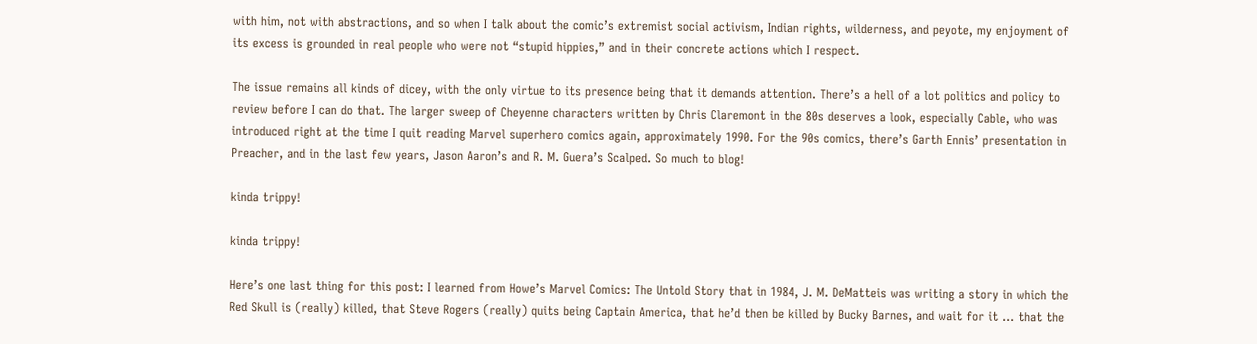with him, not with abstractions, and so when I talk about the comic’s extremist social activism, Indian rights, wilderness, and peyote, my enjoyment of its excess is grounded in real people who were not “stupid hippies,” and in their concrete actions which I respect.

The issue remains all kinds of dicey, with the only virtue to its presence being that it demands attention. There’s a hell of a lot politics and policy to review before I can do that. The larger sweep of Cheyenne characters written by Chris Claremont in the 80s deserves a look, especially Cable, who was introduced right at the time I quit reading Marvel superhero comics again, approximately 1990. For the 90s comics, there’s Garth Ennis’ presentation in Preacher, and in the last few years, Jason Aaron’s and R. M. Guera’s Scalped. So much to blog!

kinda trippy!

kinda trippy!

Here’s one last thing for this post: I learned from Howe’s Marvel Comics: The Untold Story that in 1984, J. M. DeMatteis was writing a story in which the Red Skull is (really) killed, that Steve Rogers (really) quits being Captain America, that he’d then be killed by Bucky Barnes, and wait for it … that the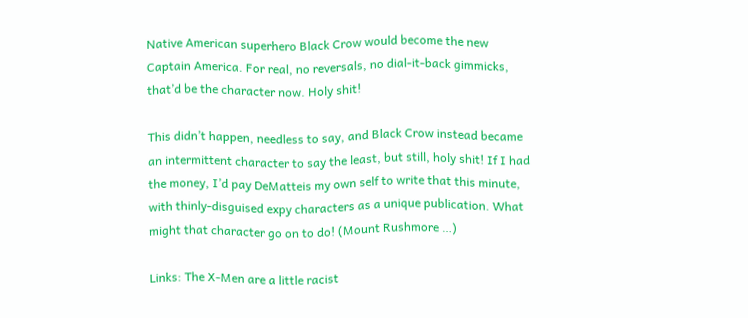Native American superhero Black Crow would become the new Captain America. For real, no reversals, no dial-it-back gimmicks, that’d be the character now. Holy shit!

This didn’t happen, needless to say, and Black Crow instead became an intermittent character to say the least, but still, holy shit! If I had the money, I’d pay DeMatteis my own self to write that this minute, with thinly-disguised expy characters as a unique publication. What might that character go on to do! (Mount Rushmore …)

Links: The X-Men are a little racist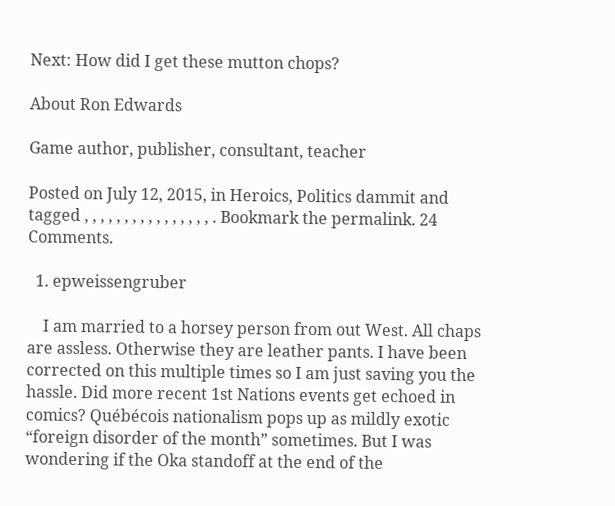Next: How did I get these mutton chops?

About Ron Edwards

Game author, publisher, consultant, teacher

Posted on July 12, 2015, in Heroics, Politics dammit and tagged , , , , , , , , , , , , , , , , . Bookmark the permalink. 24 Comments.

  1. epweissengruber

    I am married to a horsey person from out West. All chaps are assless. Otherwise they are leather pants. I have been corrected on this multiple times so I am just saving you the hassle. Did more recent 1st Nations events get echoed in comics? Québécois nationalism pops up as mildly exotic “foreign disorder of the month” sometimes. But I was wondering if the Oka standoff at the end of the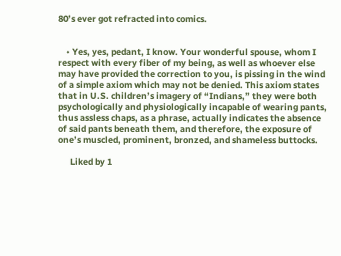80’s ever got refracted into comics.


    • Yes, yes, pedant, I know. Your wonderful spouse, whom I respect with every fiber of my being, as well as whoever else may have provided the correction to you, is pissing in the wind of a simple axiom which may not be denied. This axiom states that in U.S. children’s imagery of “Indians,” they were both psychologically and physiologically incapable of wearing pants, thus assless chaps, as a phrase, actually indicates the absence of said pants beneath them, and therefore, the exposure of one’s muscled, prominent, bronzed, and shameless buttocks.

      Liked by 1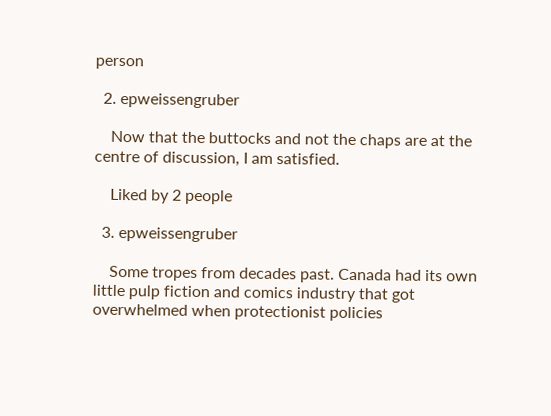person

  2. epweissengruber

    Now that the buttocks and not the chaps are at the centre of discussion, I am satisfied.

    Liked by 2 people

  3. epweissengruber

    Some tropes from decades past. Canada had its own little pulp fiction and comics industry that got overwhelmed when protectionist policies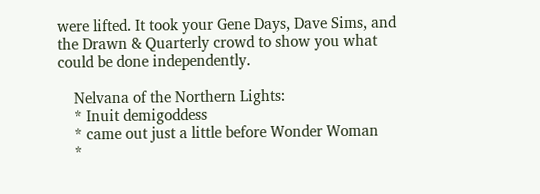were lifted. It took your Gene Days, Dave Sims, and the Drawn & Quarterly crowd to show you what could be done independently.

    Nelvana of the Northern Lights:
    * Inuit demigoddess
    * came out just a little before Wonder Woman
    *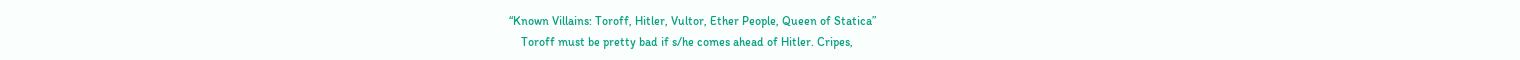“Known Villains: Toroff, Hitler, Vultor, Ether People, Queen of Statica”
    Toroff must be pretty bad if s/he comes ahead of Hitler. Cripes,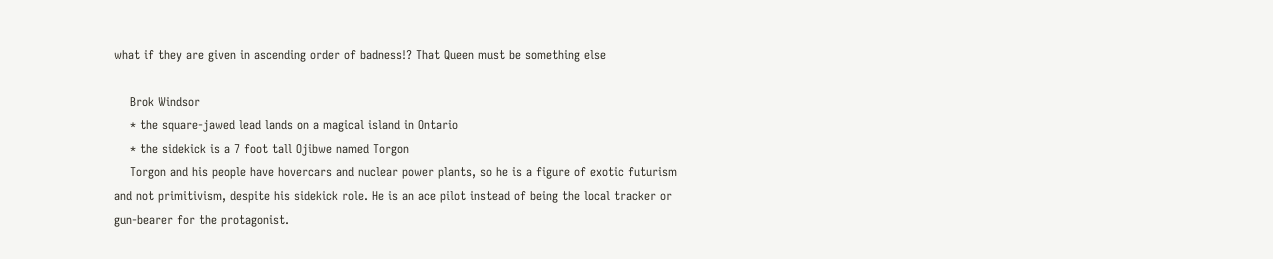what if they are given in ascending order of badness!? That Queen must be something else

    Brok Windsor
    * the square-jawed lead lands on a magical island in Ontario
    * the sidekick is a 7 foot tall Ojibwe named Torgon
    Torgon and his people have hovercars and nuclear power plants, so he is a figure of exotic futurism and not primitivism, despite his sidekick role. He is an ace pilot instead of being the local tracker or gun-bearer for the protagonist.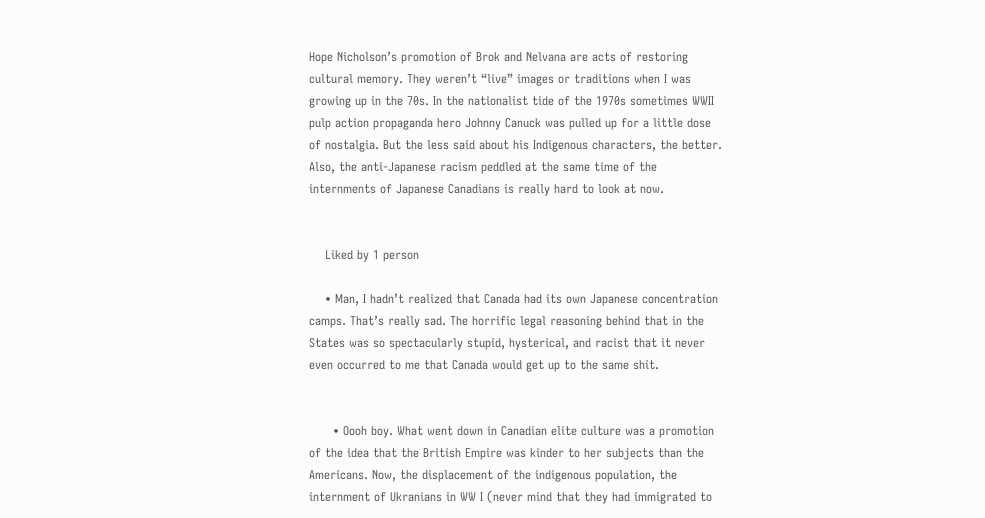Hope Nicholson’s promotion of Brok and Nelvana are acts of restoring cultural memory. They weren’t “live” images or traditions when I was growing up in the 70s. In the nationalist tide of the 1970s sometimes WWII pulp action propaganda hero Johnny Canuck was pulled up for a little dose of nostalgia. But the less said about his Indigenous characters, the better. Also, the anti-Japanese racism peddled at the same time of the internments of Japanese Canadians is really hard to look at now.


    Liked by 1 person

    • Man, I hadn’t realized that Canada had its own Japanese concentration camps. That’s really sad. The horrific legal reasoning behind that in the States was so spectacularly stupid, hysterical, and racist that it never even occurred to me that Canada would get up to the same shit.


      • Oooh boy. What went down in Canadian elite culture was a promotion of the idea that the British Empire was kinder to her subjects than the Americans. Now, the displacement of the indigenous population, the internment of Ukranians in WW I (never mind that they had immigrated to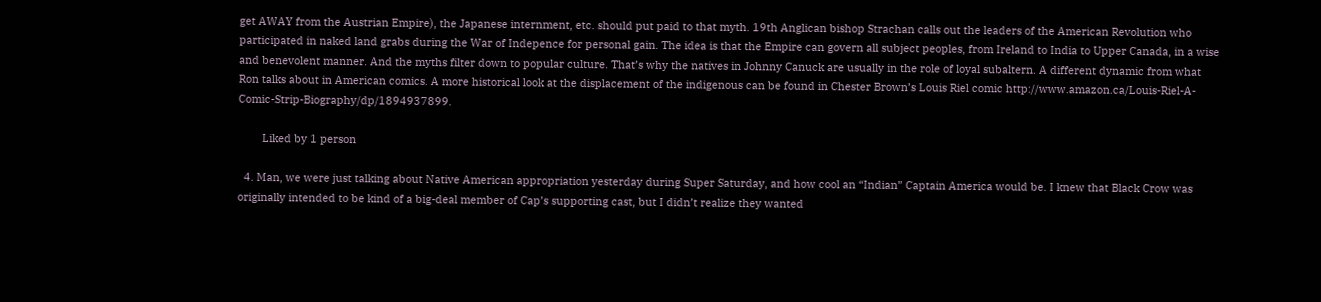get AWAY from the Austrian Empire), the Japanese internment, etc. should put paid to that myth. 19th Anglican bishop Strachan calls out the leaders of the American Revolution who participated in naked land grabs during the War of Indepence for personal gain. The idea is that the Empire can govern all subject peoples, from Ireland to India to Upper Canada, in a wise and benevolent manner. And the myths filter down to popular culture. That’s why the natives in Johnny Canuck are usually in the role of loyal subaltern. A different dynamic from what Ron talks about in American comics. A more historical look at the displacement of the indigenous can be found in Chester Brown’s Louis Riel comic http://www.amazon.ca/Louis-Riel-A-Comic-Strip-Biography/dp/1894937899.

        Liked by 1 person

  4. Man, we were just talking about Native American appropriation yesterday during Super Saturday, and how cool an “Indian” Captain America would be. I knew that Black Crow was originally intended to be kind of a big-deal member of Cap’s supporting cast, but I didn’t realize they wanted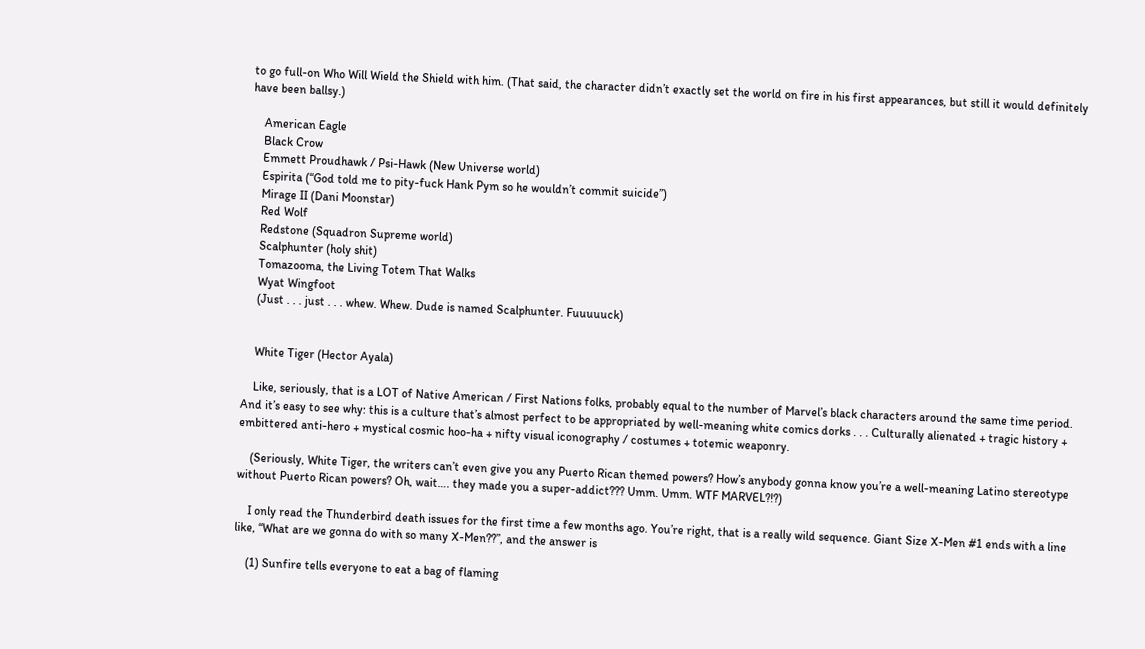to go full-on Who Will Wield the Shield with him. (That said, the character didn’t exactly set the world on fire in his first appearances, but still it would definitely have been ballsy.)

    American Eagle
    Black Crow
    Emmett Proudhawk / Psi-Hawk (New Universe world)
    Espirita (“God told me to pity-fuck Hank Pym so he wouldn’t commit suicide”)
    Mirage II (Dani Moonstar)
    Red Wolf
    Redstone (Squadron Supreme world)
    Scalphunter (holy shit)
    Tomazooma, the Living Totem That Walks
    Wyat Wingfoot
    (Just . . . just . . . whew. Whew. Dude is named Scalphunter. Fuuuuuck)


    White Tiger (Hector Ayala)

    Like, seriously, that is a LOT of Native American / First Nations folks, probably equal to the number of Marvel’s black characters around the same time period. And it’s easy to see why: this is a culture that’s almost perfect to be appropriated by well-meaning white comics dorks . . . Culturally alienated + tragic history + embittered anti-hero + mystical cosmic hoo-ha + nifty visual iconography / costumes + totemic weaponry.

    (Seriously, White Tiger, the writers can’t even give you any Puerto Rican themed powers? How’s anybody gonna know you’re a well-meaning Latino stereotype without Puerto Rican powers? Oh, wait…. they made you a super-addict??? Umm. Umm. WTF MARVEL?!?)

    I only read the Thunderbird death issues for the first time a few months ago. You’re right, that is a really wild sequence. Giant Size X-Men #1 ends with a line like, “What are we gonna do with so many X-Men??”, and the answer is

    (1) Sunfire tells everyone to eat a bag of flaming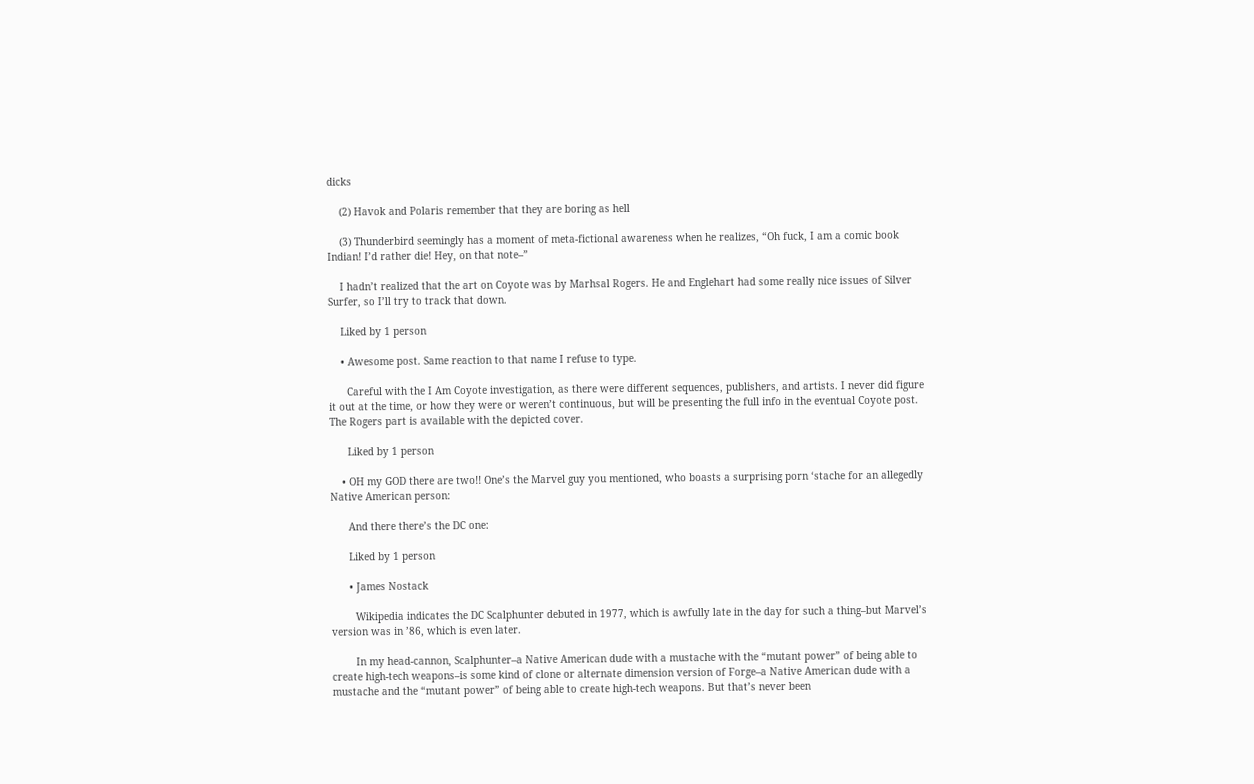dicks

    (2) Havok and Polaris remember that they are boring as hell

    (3) Thunderbird seemingly has a moment of meta-fictional awareness when he realizes, “Oh fuck, I am a comic book Indian! I’d rather die! Hey, on that note–”

    I hadn’t realized that the art on Coyote was by Marhsal Rogers. He and Englehart had some really nice issues of Silver Surfer, so I’ll try to track that down.

    Liked by 1 person

    • Awesome post. Same reaction to that name I refuse to type.

      Careful with the I Am Coyote investigation, as there were different sequences, publishers, and artists. I never did figure it out at the time, or how they were or weren’t continuous, but will be presenting the full info in the eventual Coyote post. The Rogers part is available with the depicted cover.

      Liked by 1 person

    • OH my GOD there are two!! One’s the Marvel guy you mentioned, who boasts a surprising porn ‘stache for an allegedly Native American person:

      And there there’s the DC one:

      Liked by 1 person

      • James Nostack

        Wikipedia indicates the DC Scalphunter debuted in 1977, which is awfully late in the day for such a thing–but Marvel’s version was in ’86, which is even later.

        In my head-cannon, Scalphunter–a Native American dude with a mustache with the “mutant power” of being able to create high-tech weapons–is some kind of clone or alternate dimension version of Forge–a Native American dude with a mustache and the “mutant power” of being able to create high-tech weapons. But that’s never been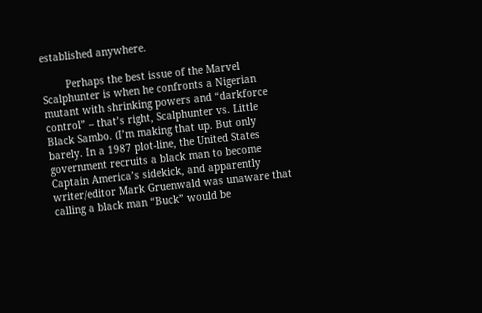established anywhere.

        Perhaps the best issue of the Marvel Scalphunter is when he confronts a Nigerian mutant with shrinking powers and “darkforce control” – that’s right, Scalphunter vs. Little Black Sambo. (I’m making that up. But only barely. In a 1987 plot-line, the United States government recruits a black man to become Captain America’s sidekick, and apparently writer/editor Mark Gruenwald was unaware that calling a black man “Buck” would be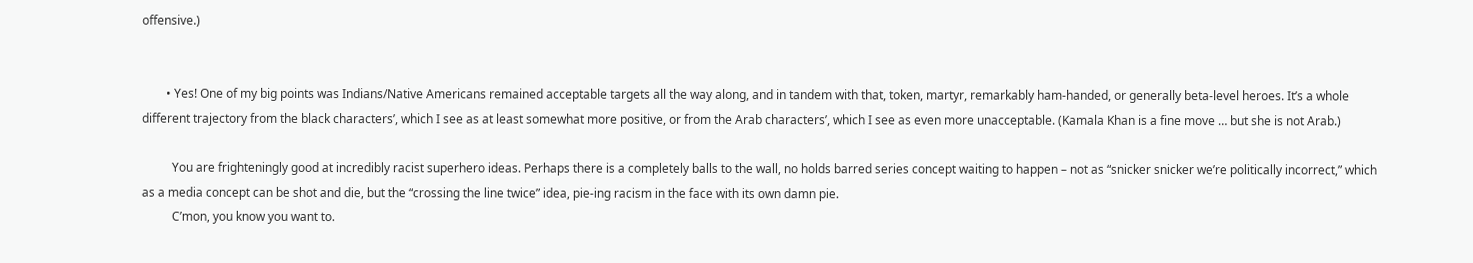offensive.)


        • Yes! One of my big points was Indians/Native Americans remained acceptable targets all the way along, and in tandem with that, token, martyr, remarkably ham-handed, or generally beta-level heroes. It’s a whole different trajectory from the black characters’, which I see as at least somewhat more positive, or from the Arab characters’, which I see as even more unacceptable. (Kamala Khan is a fine move … but she is not Arab.)

          You are frighteningly good at incredibly racist superhero ideas. Perhaps there is a completely balls to the wall, no holds barred series concept waiting to happen – not as “snicker snicker we’re politically incorrect,” which as a media concept can be shot and die, but the “crossing the line twice” idea, pie-ing racism in the face with its own damn pie.
          C’mon, you know you want to.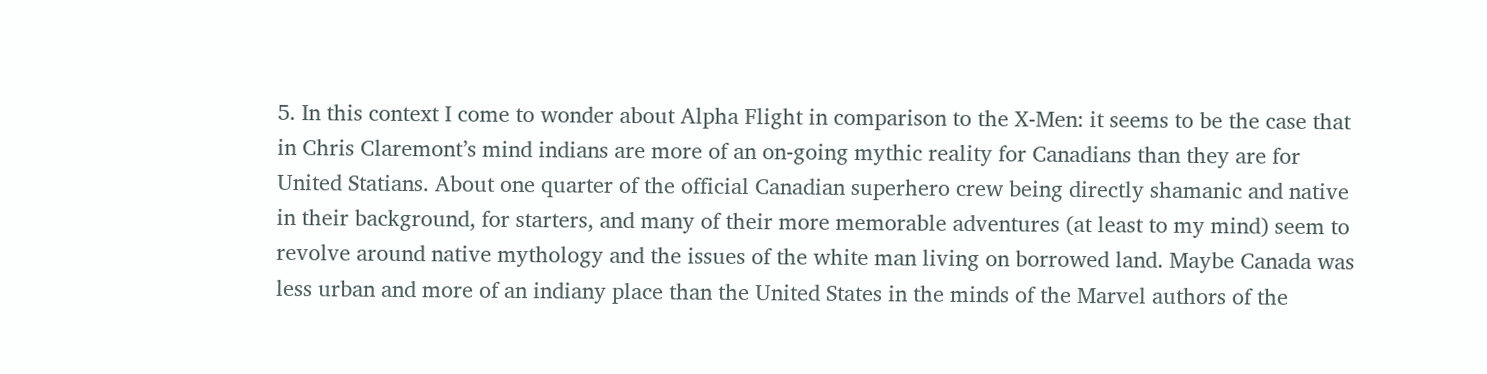5. In this context I come to wonder about Alpha Flight in comparison to the X-Men: it seems to be the case that in Chris Claremont’s mind indians are more of an on-going mythic reality for Canadians than they are for United Statians. About one quarter of the official Canadian superhero crew being directly shamanic and native in their background, for starters, and many of their more memorable adventures (at least to my mind) seem to revolve around native mythology and the issues of the white man living on borrowed land. Maybe Canada was less urban and more of an indiany place than the United States in the minds of the Marvel authors of the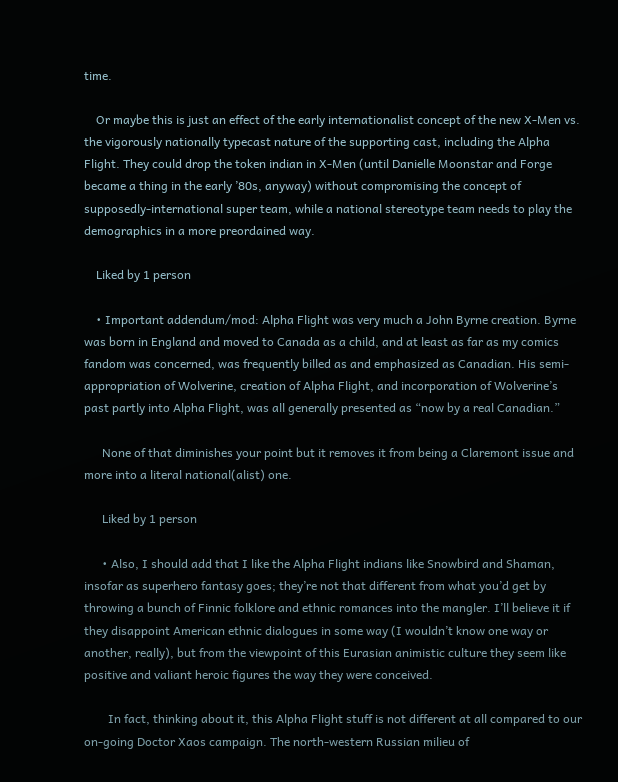time.

    Or maybe this is just an effect of the early internationalist concept of the new X-Men vs. the vigorously nationally typecast nature of the supporting cast, including the Alpha Flight. They could drop the token indian in X-Men (until Danielle Moonstar and Forge became a thing in the early ’80s, anyway) without compromising the concept of supposedly-international super team, while a national stereotype team needs to play the demographics in a more preordained way.

    Liked by 1 person

    • Important addendum/mod: Alpha Flight was very much a John Byrne creation. Byrne was born in England and moved to Canada as a child, and at least as far as my comics fandom was concerned, was frequently billed as and emphasized as Canadian. His semi-appropriation of Wolverine, creation of Alpha Flight, and incorporation of Wolverine’s past partly into Alpha Flight, was all generally presented as “now by a real Canadian.”

      None of that diminishes your point but it removes it from being a Claremont issue and more into a literal national(alist) one.

      Liked by 1 person

      • Also, I should add that I like the Alpha Flight indians like Snowbird and Shaman, insofar as superhero fantasy goes; they’re not that different from what you’d get by throwing a bunch of Finnic folklore and ethnic romances into the mangler. I’ll believe it if they disappoint American ethnic dialogues in some way (I wouldn’t know one way or another, really), but from the viewpoint of this Eurasian animistic culture they seem like positive and valiant heroic figures the way they were conceived.

        In fact, thinking about it, this Alpha Flight stuff is not different at all compared to our on-going Doctor Xaos campaign. The north-western Russian milieu of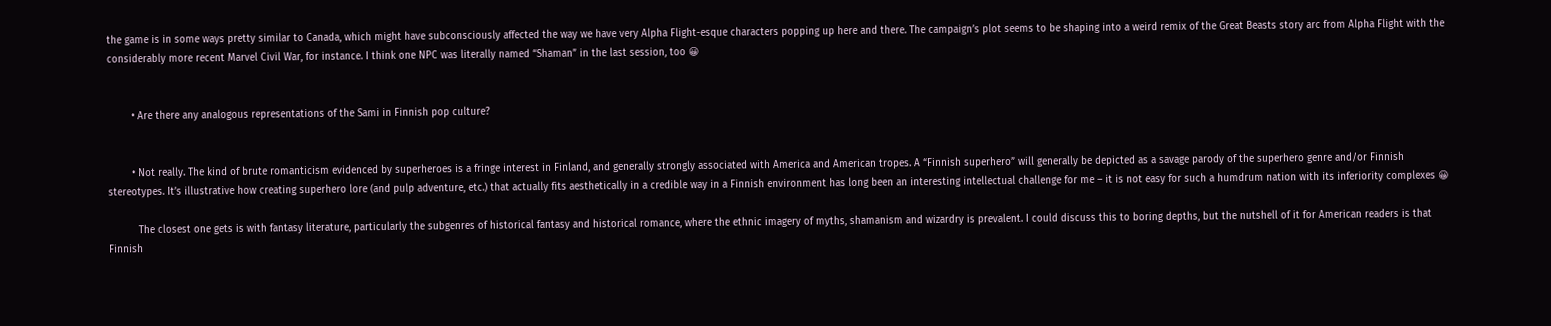the game is in some ways pretty similar to Canada, which might have subconsciously affected the way we have very Alpha Flight-esque characters popping up here and there. The campaign’s plot seems to be shaping into a weird remix of the Great Beasts story arc from Alpha Flight with the considerably more recent Marvel Civil War, for instance. I think one NPC was literally named “Shaman” in the last session, too 😀


        • Are there any analogous representations of the Sami in Finnish pop culture?


        • Not really. The kind of brute romanticism evidenced by superheroes is a fringe interest in Finland, and generally strongly associated with America and American tropes. A “Finnish superhero” will generally be depicted as a savage parody of the superhero genre and/or Finnish stereotypes. It’s illustrative how creating superhero lore (and pulp adventure, etc.) that actually fits aesthetically in a credible way in a Finnish environment has long been an interesting intellectual challenge for me – it is not easy for such a humdrum nation with its inferiority complexes 😀

          The closest one gets is with fantasy literature, particularly the subgenres of historical fantasy and historical romance, where the ethnic imagery of myths, shamanism and wizardry is prevalent. I could discuss this to boring depths, but the nutshell of it for American readers is that Finnish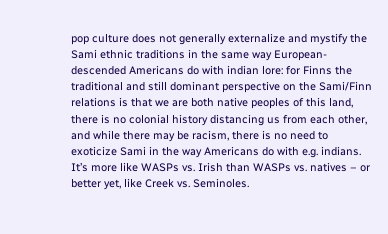pop culture does not generally externalize and mystify the Sami ethnic traditions in the same way European-descended Americans do with indian lore: for Finns the traditional and still dominant perspective on the Sami/Finn relations is that we are both native peoples of this land, there is no colonial history distancing us from each other, and while there may be racism, there is no need to exoticize Sami in the way Americans do with e.g. indians. It’s more like WASPs vs. Irish than WASPs vs. natives – or better yet, like Creek vs. Seminoles.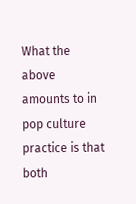What the above amounts to in pop culture practice is that both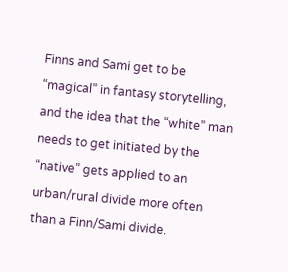Finns and Sami get to be “magical” in fantasy storytelling, and the idea that the “white” man needs to get initiated by the “native” gets applied to an urban/rural divide more often than a Finn/Sami divide.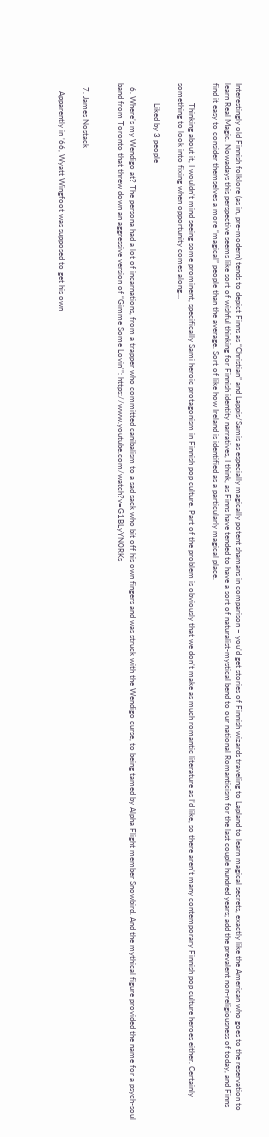Interestingly old Finnish folklore (as in, pre-modern) tends to depict Finns as “Christian” and Lappis/Samis as especially magically potent shamans in comparison – you’d get stories of Finnish wizards traveling to Lapland to learn magical secrets, exactly like the American who goes to the reservation to learn Real Magic. Nowadays this perspective seems like sort of wishful thinking for Finnish identity narratives, I think, as Finns have tended to have a sort of naturalist-mystical bend to our national Romanticism for the last couple hundred years; add the prevalent non-religiousness of today, and Finns find it easy to consider themselves a more “magical” people than the average. Sort of like how Ireland is identified as a particularly magical place.

          Thinking about it, I wouldn’t mind seeing some prominent, specifically Sami heroic protagonism in Finnish pop culture. Part of the problem is obviously that we don’t make as much romantic literature as I’d like, so there aren’t many contemporary Finnish pop culture heroes either. Certainly something to look into fixing when opportunity comes along…

          Liked by 3 people

  6. Where’s my Wendigo at? The persona had a lot of incarnations, from a trapper who committed canibalism to a sad sack who bit off his own fingers and was struck with the Wendigo curse, to being tamed by Alpha Flight member Snowbird. And the mythical figure provided the name for a psych-soul band from Toronto that threw down an aggressive version of “Gimme Some Lovin'”: https://www.youtube.com/watch?v=G1BLyYN0RKs


  7. James Nostack

    Apparently in ’66, Wyatt Wingfoot was supposed to get his own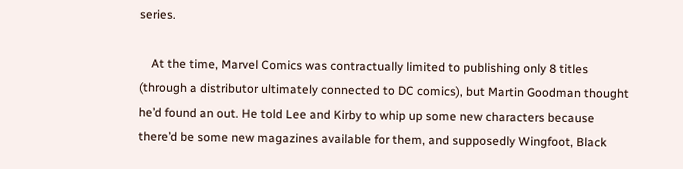series.

    At the time, Marvel Comics was contractually limited to publishing only 8 titles (through a distributor ultimately connected to DC comics), but Martin Goodman thought he’d found an out. He told Lee and Kirby to whip up some new characters because there’d be some new magazines available for them, and supposedly Wingfoot, Black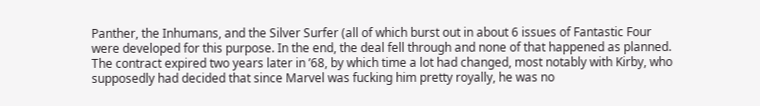Panther, the Inhumans, and the Silver Surfer (all of which burst out in about 6 issues of Fantastic Four were developed for this purpose. In the end, the deal fell through and none of that happened as planned. The contract expired two years later in ’68, by which time a lot had changed, most notably with Kirby, who supposedly had decided that since Marvel was fucking him pretty royally, he was no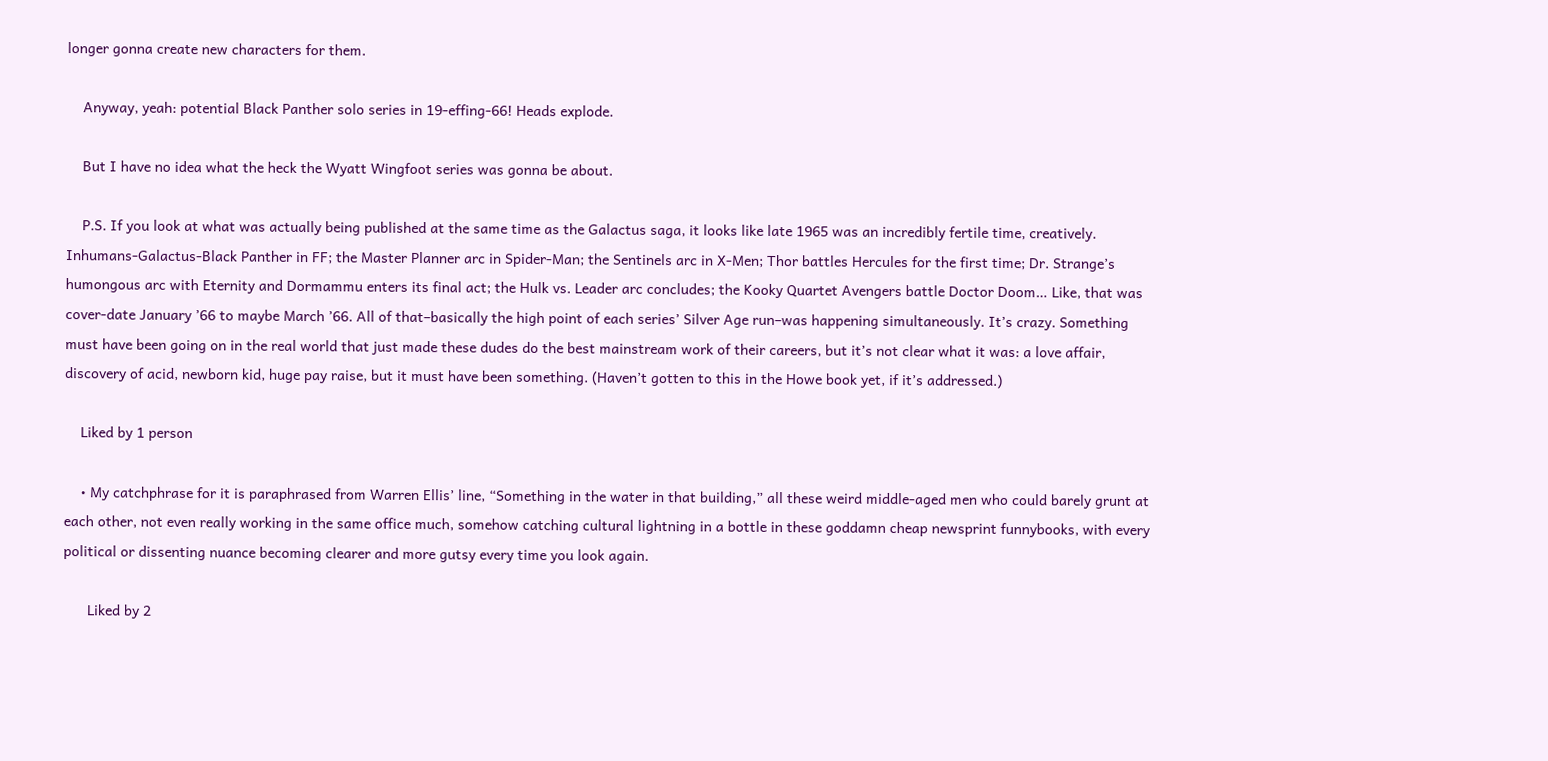longer gonna create new characters for them.

    Anyway, yeah: potential Black Panther solo series in 19-effing-66! Heads explode.

    But I have no idea what the heck the Wyatt Wingfoot series was gonna be about.

    P.S. If you look at what was actually being published at the same time as the Galactus saga, it looks like late 1965 was an incredibly fertile time, creatively. Inhumans-Galactus-Black Panther in FF; the Master Planner arc in Spider-Man; the Sentinels arc in X-Men; Thor battles Hercules for the first time; Dr. Strange’s humongous arc with Eternity and Dormammu enters its final act; the Hulk vs. Leader arc concludes; the Kooky Quartet Avengers battle Doctor Doom… Like, that was cover-date January ’66 to maybe March ’66. All of that–basically the high point of each series’ Silver Age run–was happening simultaneously. It’s crazy. Something must have been going on in the real world that just made these dudes do the best mainstream work of their careers, but it’s not clear what it was: a love affair, discovery of acid, newborn kid, huge pay raise, but it must have been something. (Haven’t gotten to this in the Howe book yet, if it’s addressed.)

    Liked by 1 person

    • My catchphrase for it is paraphrased from Warren Ellis’ line, “Something in the water in that building,” all these weird middle-aged men who could barely grunt at each other, not even really working in the same office much, somehow catching cultural lightning in a bottle in these goddamn cheap newsprint funnybooks, with every political or dissenting nuance becoming clearer and more gutsy every time you look again.

      Liked by 2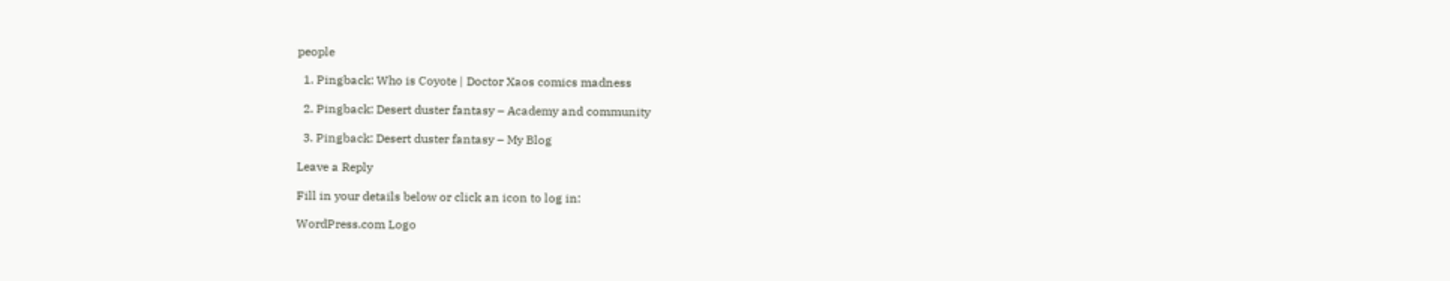people

  1. Pingback: Who is Coyote | Doctor Xaos comics madness

  2. Pingback: Desert duster fantasy – Academy and community

  3. Pingback: Desert duster fantasy – My Blog

Leave a Reply

Fill in your details below or click an icon to log in:

WordPress.com Logo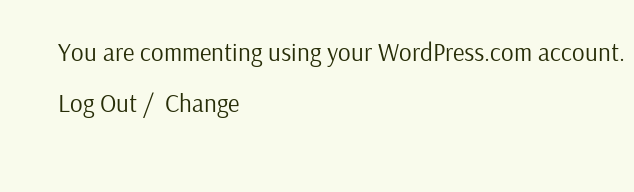You are commenting using your WordPress.com account. Log Out /  Change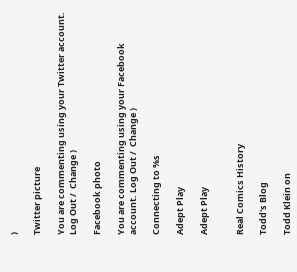)

Twitter picture

You are commenting using your Twitter account. Log Out /  Change )

Facebook photo

You are commenting using your Facebook account. Log Out /  Change )

Connecting to %s

Adept Play

Adept Play


Real Comics History

Todd's Blog

Todd Klein on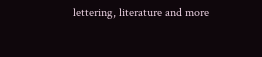lettering, literature and more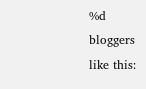%d bloggers like this: